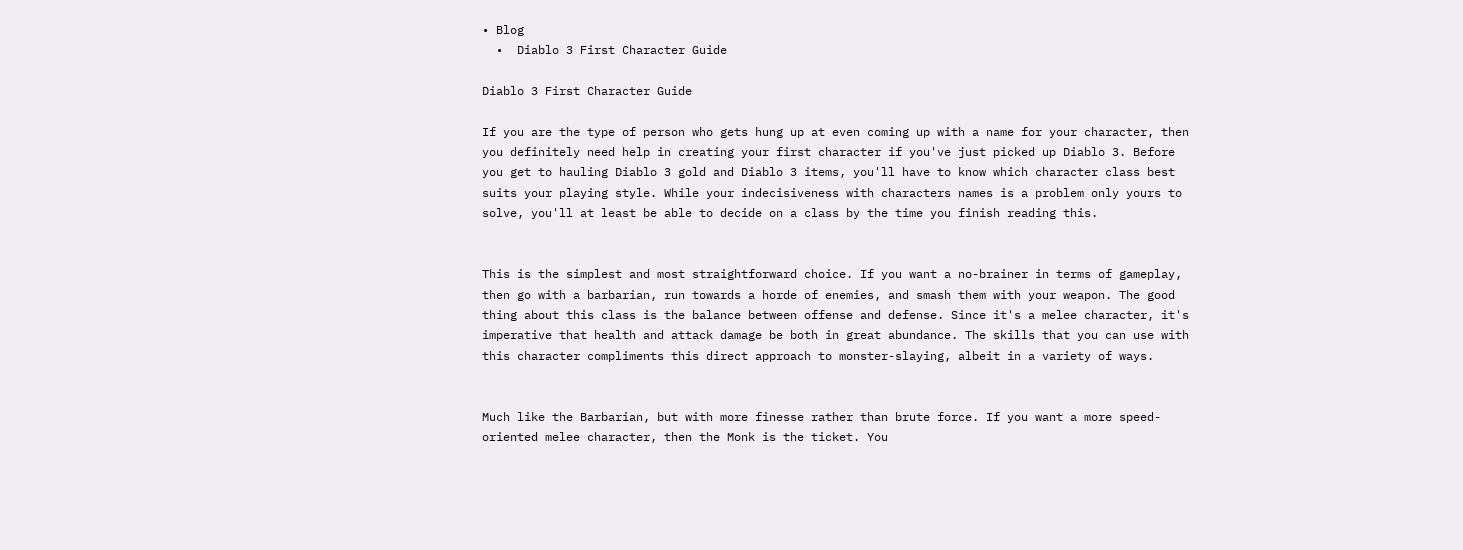• Blog
  •  Diablo 3 First Character Guide

Diablo 3 First Character Guide

If you are the type of person who gets hung up at even coming up with a name for your character, then you definitely need help in creating your first character if you've just picked up Diablo 3. Before you get to hauling Diablo 3 gold and Diablo 3 items, you'll have to know which character class best suits your playing style. While your indecisiveness with characters names is a problem only yours to solve, you'll at least be able to decide on a class by the time you finish reading this.


This is the simplest and most straightforward choice. If you want a no-brainer in terms of gameplay, then go with a barbarian, run towards a horde of enemies, and smash them with your weapon. The good thing about this class is the balance between offense and defense. Since it's a melee character, it's imperative that health and attack damage be both in great abundance. The skills that you can use with this character compliments this direct approach to monster-slaying, albeit in a variety of ways.


Much like the Barbarian, but with more finesse rather than brute force. If you want a more speed-oriented melee character, then the Monk is the ticket. You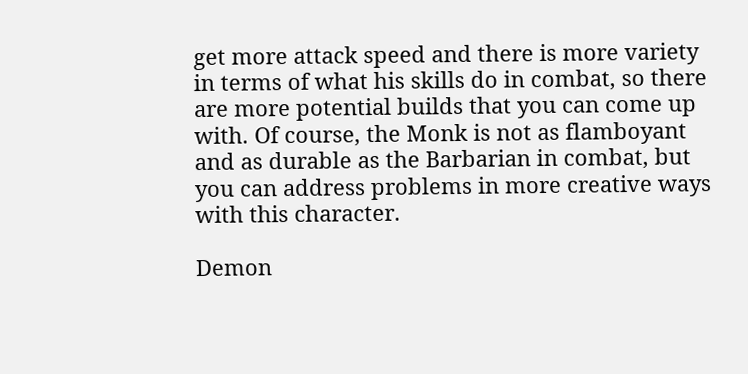get more attack speed and there is more variety in terms of what his skills do in combat, so there are more potential builds that you can come up with. Of course, the Monk is not as flamboyant and as durable as the Barbarian in combat, but you can address problems in more creative ways with this character.

Demon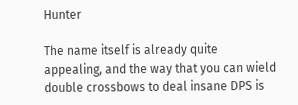Hunter

The name itself is already quite appealing, and the way that you can wield double crossbows to deal insane DPS is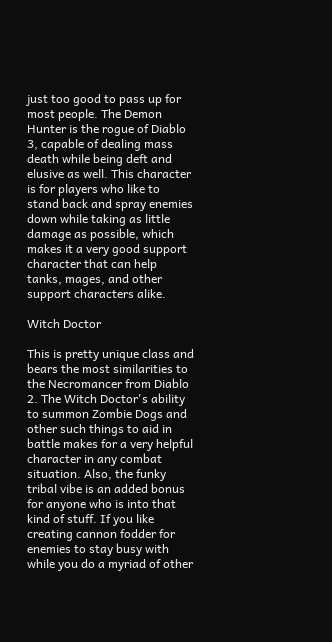just too good to pass up for most people. The Demon Hunter is the rogue of Diablo 3, capable of dealing mass death while being deft and elusive as well. This character is for players who like to stand back and spray enemies down while taking as little damage as possible, which makes it a very good support character that can help tanks, mages, and other support characters alike.

Witch Doctor

This is pretty unique class and bears the most similarities to the Necromancer from Diablo 2. The Witch Doctor's ability to summon Zombie Dogs and other such things to aid in battle makes for a very helpful character in any combat situation. Also, the funky tribal vibe is an added bonus for anyone who is into that kind of stuff. If you like creating cannon fodder for enemies to stay busy with while you do a myriad of other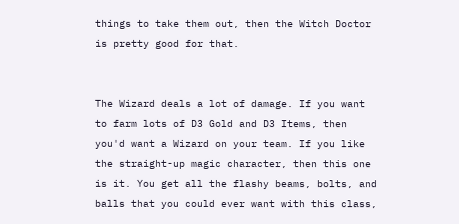things to take them out, then the Witch Doctor is pretty good for that.


The Wizard deals a lot of damage. If you want to farm lots of D3 Gold and D3 Items, then you'd want a Wizard on your team. If you like the straight-up magic character, then this one is it. You get all the flashy beams, bolts, and balls that you could ever want with this class,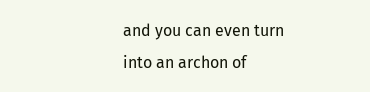and you can even turn into an archon of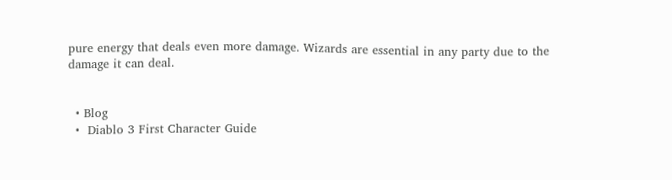pure energy that deals even more damage. Wizards are essential in any party due to the damage it can deal.


  • Blog
  •  Diablo 3 First Character Guide